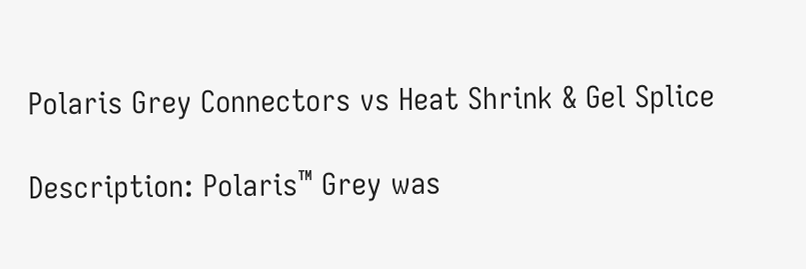Polaris Grey Connectors vs Heat Shrink & Gel Splice

Description: Polaris™ Grey was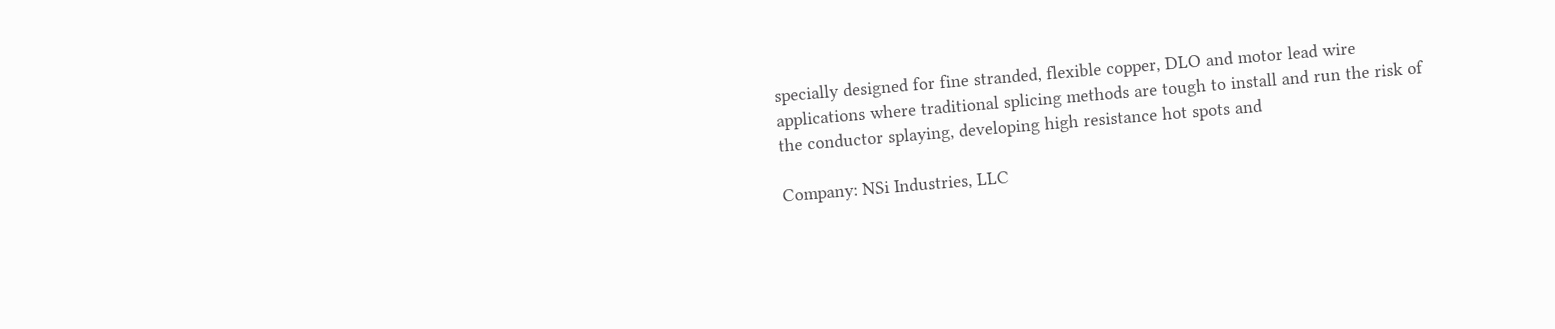specially designed for fine stranded, flexible copper, DLO and motor lead wire applications where traditional splicing methods are tough to install and run the risk of the conductor splaying, developing high resistance hot spots and

Company: NSi Industries, LLC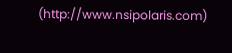(http://www.nsipolaris.com)